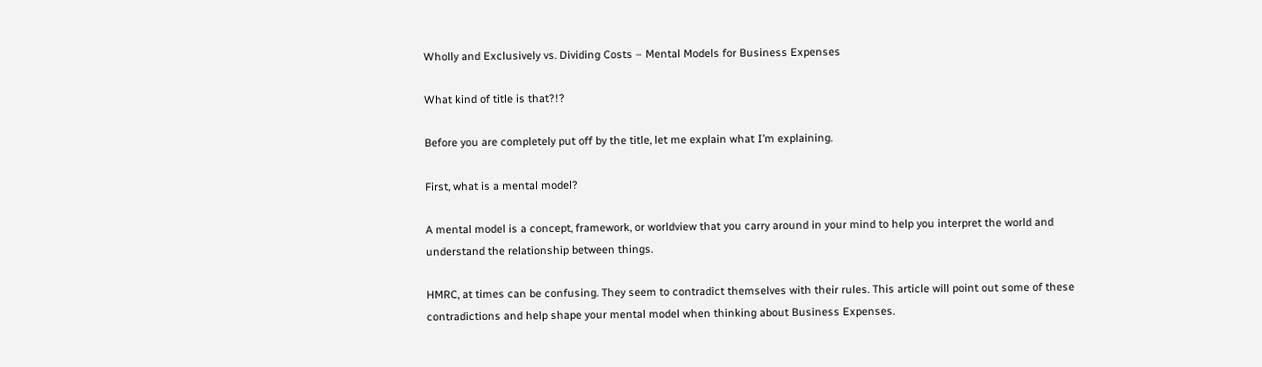Wholly and Exclusively vs. Dividing Costs – Mental Models for Business Expenses

What kind of title is that?!?

Before you are completely put off by the title, let me explain what I’m explaining.

First, what is a mental model?

A mental model is a concept, framework, or worldview that you carry around in your mind to help you interpret the world and understand the relationship between things.

HMRC, at times can be confusing. They seem to contradict themselves with their rules. This article will point out some of these contradictions and help shape your mental model when thinking about Business Expenses.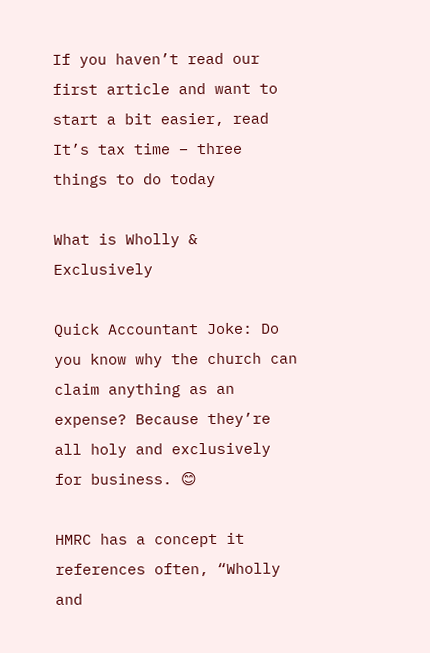If you haven’t read our first article and want to start a bit easier, read It’s tax time – three things to do today

What is Wholly & Exclusively

Quick Accountant Joke: Do you know why the church can claim anything as an expense? Because they’re all holy and exclusively for business. 😊

HMRC has a concept it references often, “Wholly and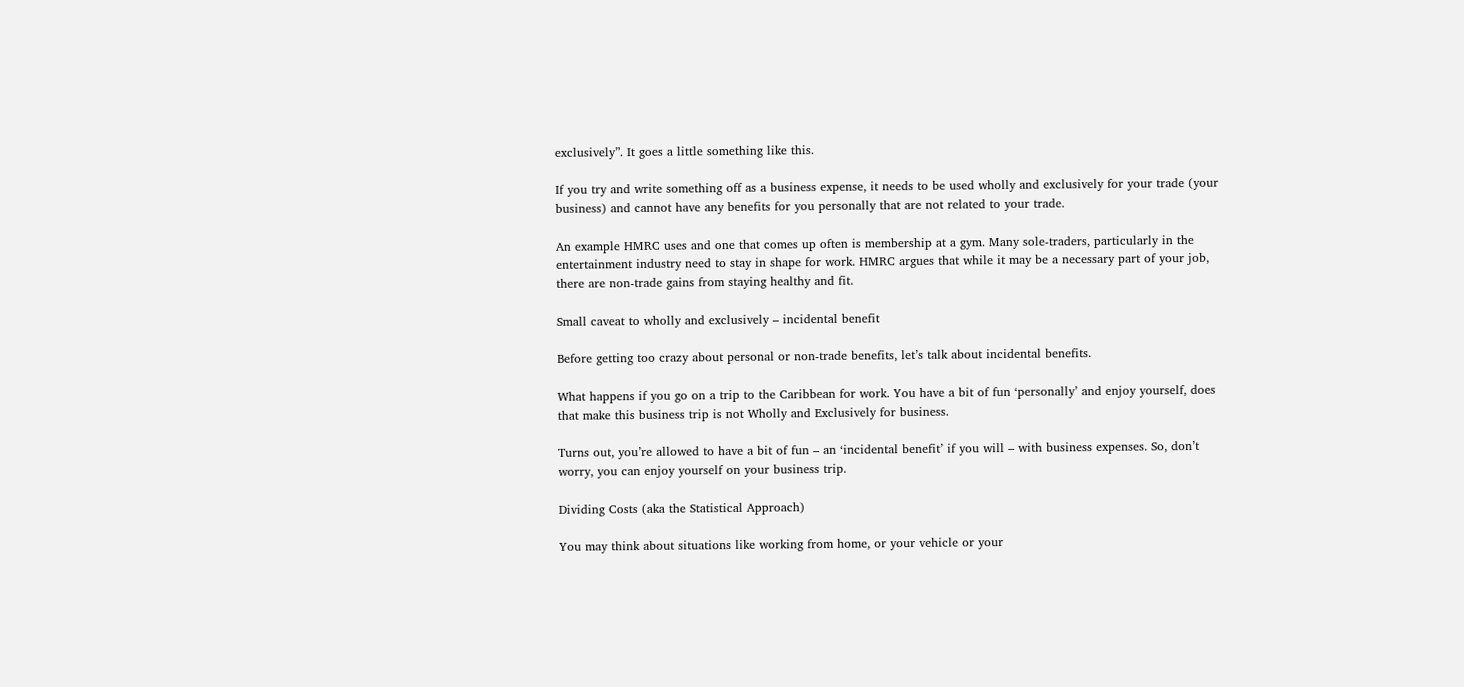exclusively”. It goes a little something like this.

If you try and write something off as a business expense, it needs to be used wholly and exclusively for your trade (your business) and cannot have any benefits for you personally that are not related to your trade.

An example HMRC uses and one that comes up often is membership at a gym. Many sole-traders, particularly in the entertainment industry need to stay in shape for work. HMRC argues that while it may be a necessary part of your job, there are non-trade gains from staying healthy and fit.

Small caveat to wholly and exclusively – incidental benefit

Before getting too crazy about personal or non-trade benefits, let’s talk about incidental benefits.

What happens if you go on a trip to the Caribbean for work. You have a bit of fun ‘personally’ and enjoy yourself, does that make this business trip is not Wholly and Exclusively for business.

Turns out, you’re allowed to have a bit of fun – an ‘incidental benefit’ if you will – with business expenses. So, don’t worry, you can enjoy yourself on your business trip.

Dividing Costs (aka the Statistical Approach)

You may think about situations like working from home, or your vehicle or your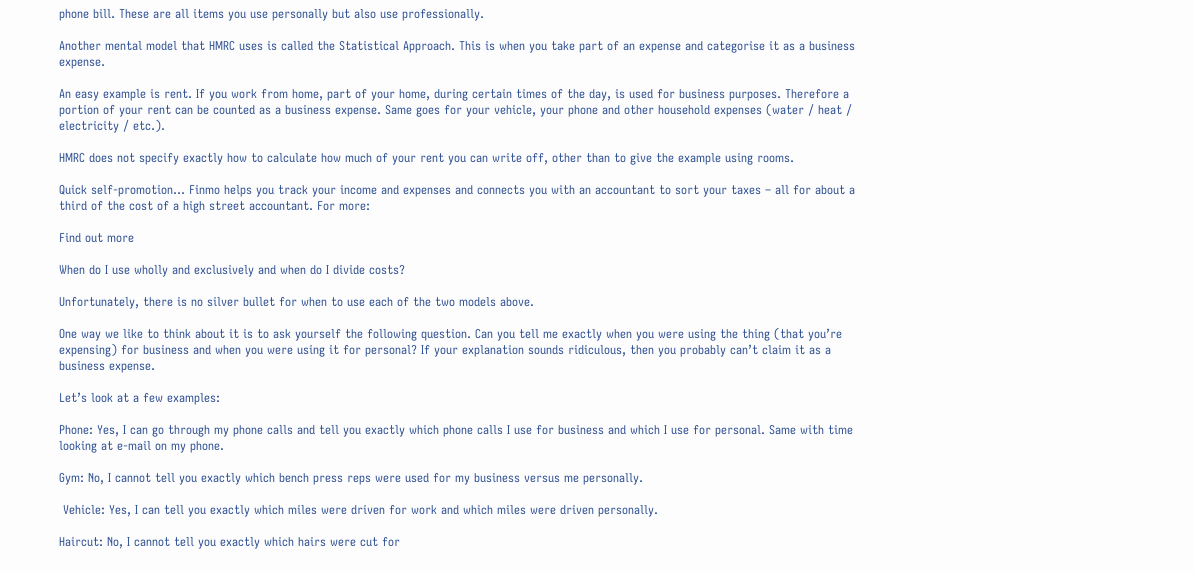phone bill. These are all items you use personally but also use professionally.

Another mental model that HMRC uses is called the Statistical Approach. This is when you take part of an expense and categorise it as a business expense.

An easy example is rent. If you work from home, part of your home, during certain times of the day, is used for business purposes. Therefore a portion of your rent can be counted as a business expense. Same goes for your vehicle, your phone and other household expenses (water / heat / electricity / etc.).

HMRC does not specify exactly how to calculate how much of your rent you can write off, other than to give the example using rooms.

Quick self-promotion... Finmo helps you track your income and expenses and connects you with an accountant to sort your taxes – all for about a third of the cost of a high street accountant. For more:

Find out more

When do I use wholly and exclusively and when do I divide costs?

Unfortunately, there is no silver bullet for when to use each of the two models above.

One way we like to think about it is to ask yourself the following question. Can you tell me exactly when you were using the thing (that you’re expensing) for business and when you were using it for personal? If your explanation sounds ridiculous, then you probably can’t claim it as a business expense.

Let’s look at a few examples:

Phone: Yes, I can go through my phone calls and tell you exactly which phone calls I use for business and which I use for personal. Same with time looking at e-mail on my phone.

Gym: No, I cannot tell you exactly which bench press reps were used for my business versus me personally.

 Vehicle: Yes, I can tell you exactly which miles were driven for work and which miles were driven personally.

Haircut: No, I cannot tell you exactly which hairs were cut for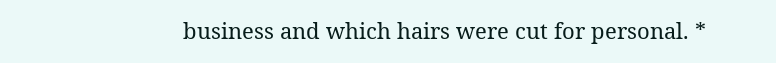business and which hairs were cut for personal. *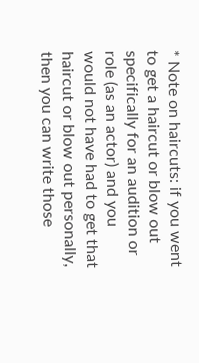* Note on haircuts: if you went to get a haircut or blow out specifically for an audition or role (as an actor) and you would not have had to get that haircut or blow out personally, then you can write those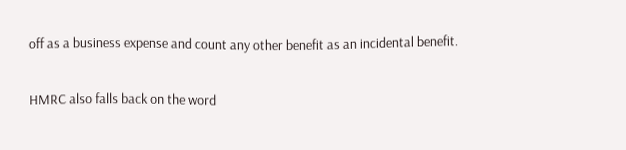off as a business expense and count any other benefit as an incidental benefit.


HMRC also falls back on the word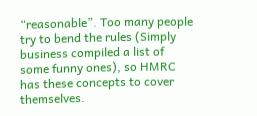“reasonable”. Too many people try to bend the rules (Simply business compiled a list of some funny ones), so HMRC has these concepts to cover themselves.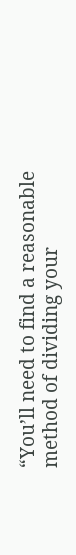“You’ll need to find a reasonable method of dividing your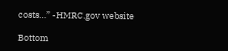costs…” -HMRC.gov website

Bottom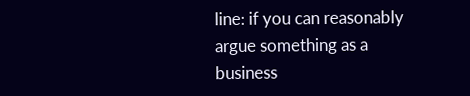line: if you can reasonably argue something as a business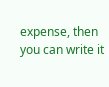expense, then you can write it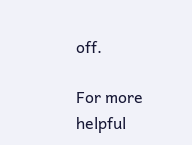off.

For more helpful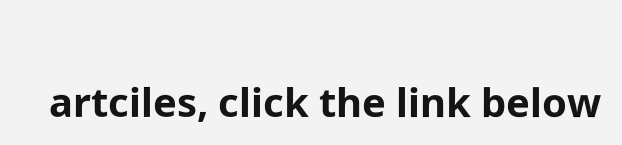artciles, click the link below